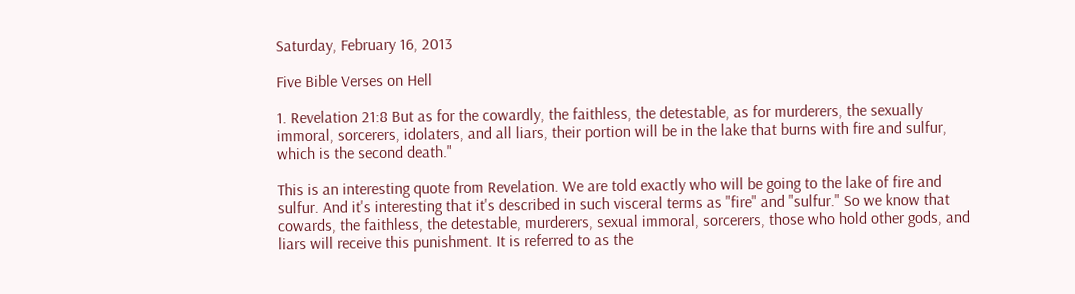Saturday, February 16, 2013

Five Bible Verses on Hell

1. Revelation 21:8 But as for the cowardly, the faithless, the detestable, as for murderers, the sexually immoral, sorcerers, idolaters, and all liars, their portion will be in the lake that burns with fire and sulfur, which is the second death."

This is an interesting quote from Revelation. We are told exactly who will be going to the lake of fire and sulfur. And it's interesting that it's described in such visceral terms as "fire" and "sulfur." So we know that cowards, the faithless, the detestable, murderers, sexual immoral, sorcerers, those who hold other gods, and liars will receive this punishment. It is referred to as the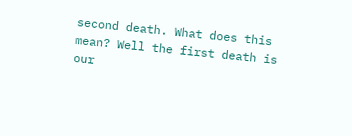second death. What does this mean? Well the first death is our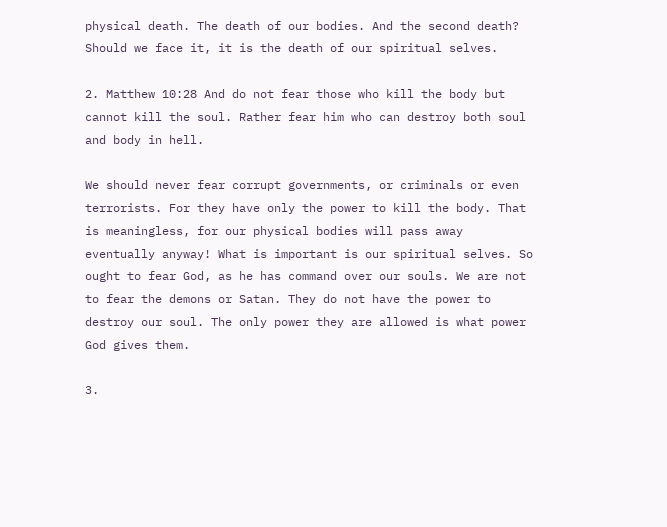physical death. The death of our bodies. And the second death? Should we face it, it is the death of our spiritual selves.

2. Matthew 10:28 And do not fear those who kill the body but cannot kill the soul. Rather fear him who can destroy both soul and body in hell.

We should never fear corrupt governments, or criminals or even terrorists. For they have only the power to kill the body. That is meaningless, for our physical bodies will pass away eventually anyway! What is important is our spiritual selves. So ought to fear God, as he has command over our souls. We are not to fear the demons or Satan. They do not have the power to destroy our soul. The only power they are allowed is what power God gives them.

3.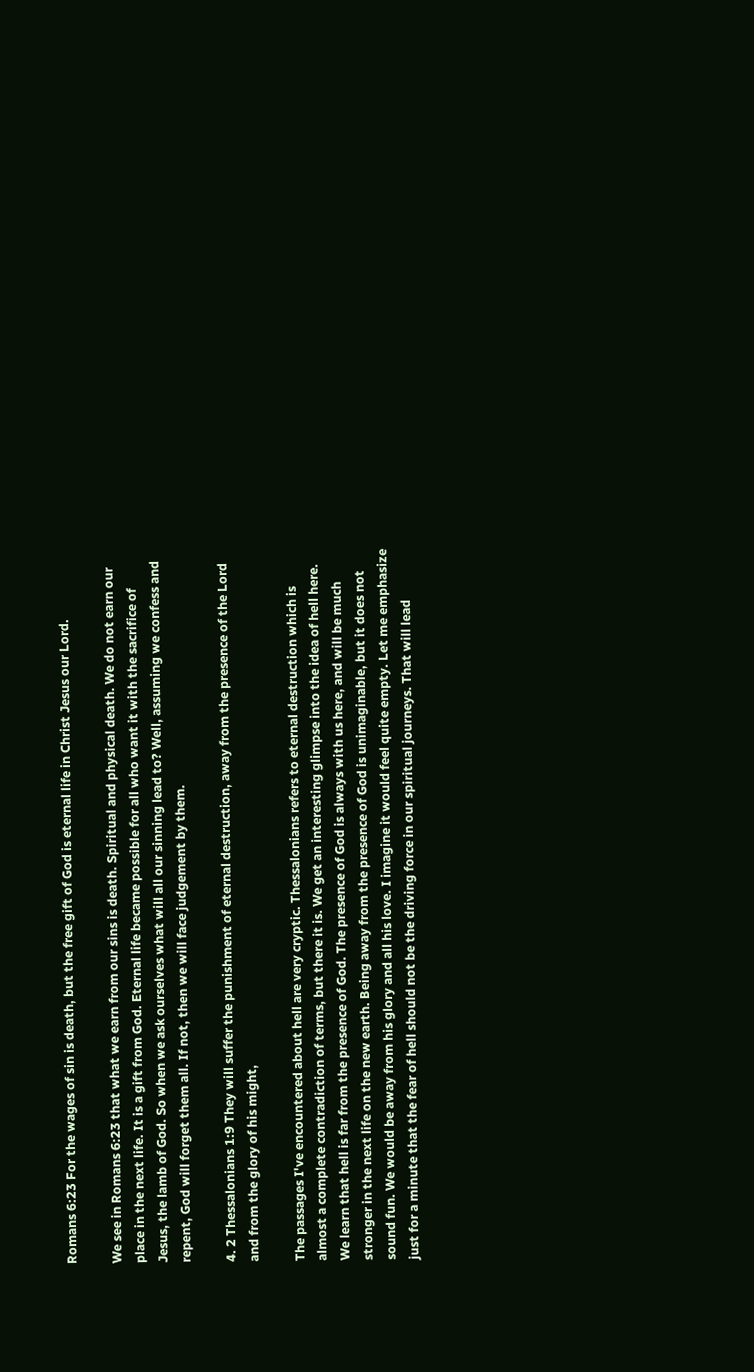Romans 6:23 For the wages of sin is death, but the free gift of God is eternal life in Christ Jesus our Lord.

We see in Romans 6:23 that what we earn from our sins is death. Spiritual and physical death. We do not earn our place in the next life. It is a gift from God. Eternal life became possible for all who want it with the sacrifice of Jesus, the lamb of God. So when we ask ourselves what will all our sinning lead to? Well, assuming we confess and repent, God will forget them all. If not, then we will face judgement by them.

4. 2 Thessalonians 1:9 They will suffer the punishment of eternal destruction, away from the presence of the Lord and from the glory of his might,

The passages I've encountered about hell are very cryptic. Thessalonians refers to eternal destruction which is almost a complete contradiction of terms, but there it is. We get an interesting glimpse into the idea of hell here. We learn that hell is far from the presence of God. The presence of God is always with us here, and will be much stronger in the next life on the new earth. Being away from the presence of God is unimaginable, but it does not sound fun. We would be away from his glory and all his love. I imagine it would feel quite empty. Let me emphasize just for a minute that the fear of hell should not be the driving force in our spiritual journeys. That will lead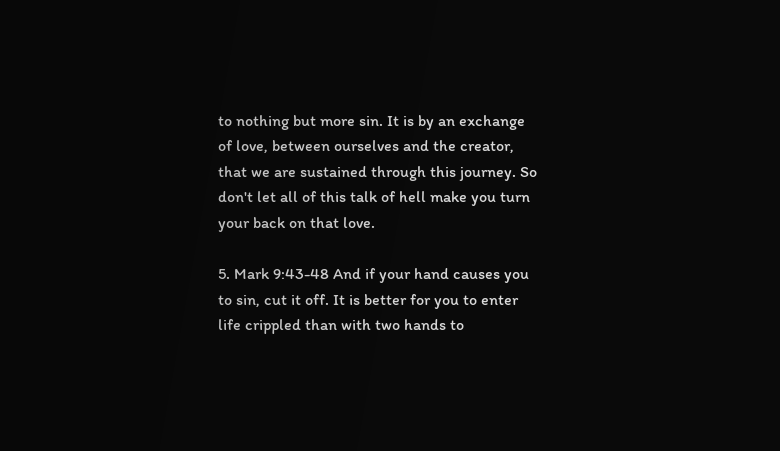to nothing but more sin. It is by an exchange of love, between ourselves and the creator, that we are sustained through this journey. So don't let all of this talk of hell make you turn your back on that love.

5. Mark 9:43-48 And if your hand causes you to sin, cut it off. It is better for you to enter life crippled than with two hands to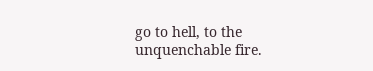go to hell, to the unquenchable fire.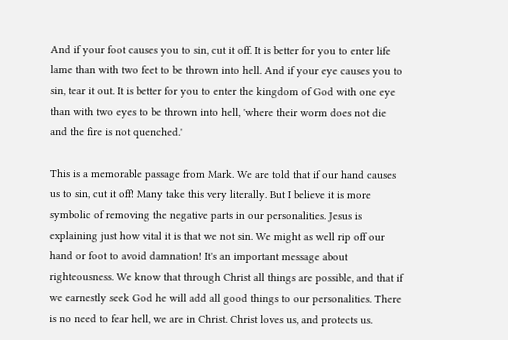And if your foot causes you to sin, cut it off. It is better for you to enter life lame than with two feet to be thrown into hell. And if your eye causes you to sin, tear it out. It is better for you to enter the kingdom of God with one eye than with two eyes to be thrown into hell, 'where their worm does not die and the fire is not quenched.'

This is a memorable passage from Mark. We are told that if our hand causes us to sin, cut it off! Many take this very literally. But I believe it is more symbolic of removing the negative parts in our personalities. Jesus is explaining just how vital it is that we not sin. We might as well rip off our hand or foot to avoid damnation! It's an important message about righteousness. We know that through Christ all things are possible, and that if we earnestly seek God he will add all good things to our personalities. There is no need to fear hell, we are in Christ. Christ loves us, and protects us.